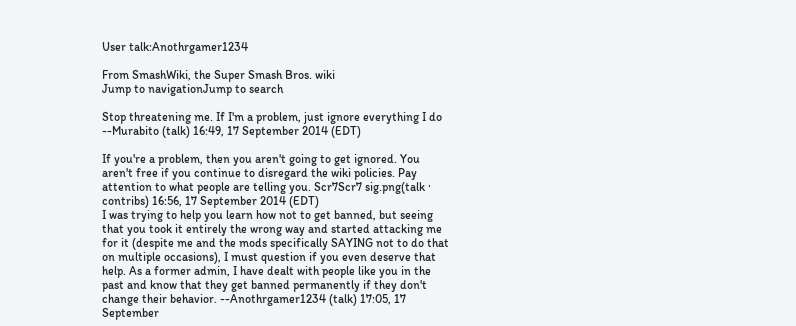User talk:Anothrgamer1234

From SmashWiki, the Super Smash Bros. wiki
Jump to navigationJump to search

Stop threatening me. If I'm a problem, just ignore everything I do --Murabito (talk) 16:49, 17 September 2014 (EDT)

If you're a problem, then you aren't going to get ignored. You aren't free if you continue to disregard the wiki policies. Pay attention to what people are telling you. Scr7Scr7 sig.png(talk · contribs) 16:56, 17 September 2014 (EDT)
I was trying to help you learn how not to get banned, but seeing that you took it entirely the wrong way and started attacking me for it (despite me and the mods specifically SAYING not to do that on multiple occasions), I must question if you even deserve that help. As a former admin, I have dealt with people like you in the past and know that they get banned permanently if they don't change their behavior. --Anothrgamer1234 (talk) 17:05, 17 September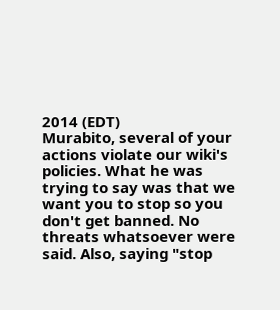2014 (EDT)
Murabito, several of your actions violate our wiki's policies. What he was trying to say was that we want you to stop so you don't get banned. No threats whatsoever were said. Also, saying "stop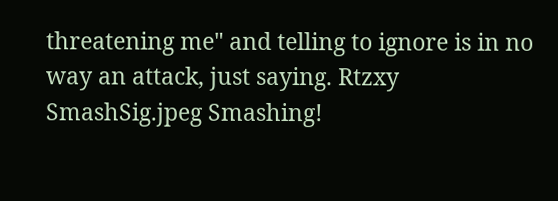threatening me" and telling to ignore is in no way an attack, just saying. Rtzxy SmashSig.jpeg Smashing!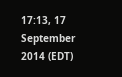17:13, 17 September 2014 (EDT)